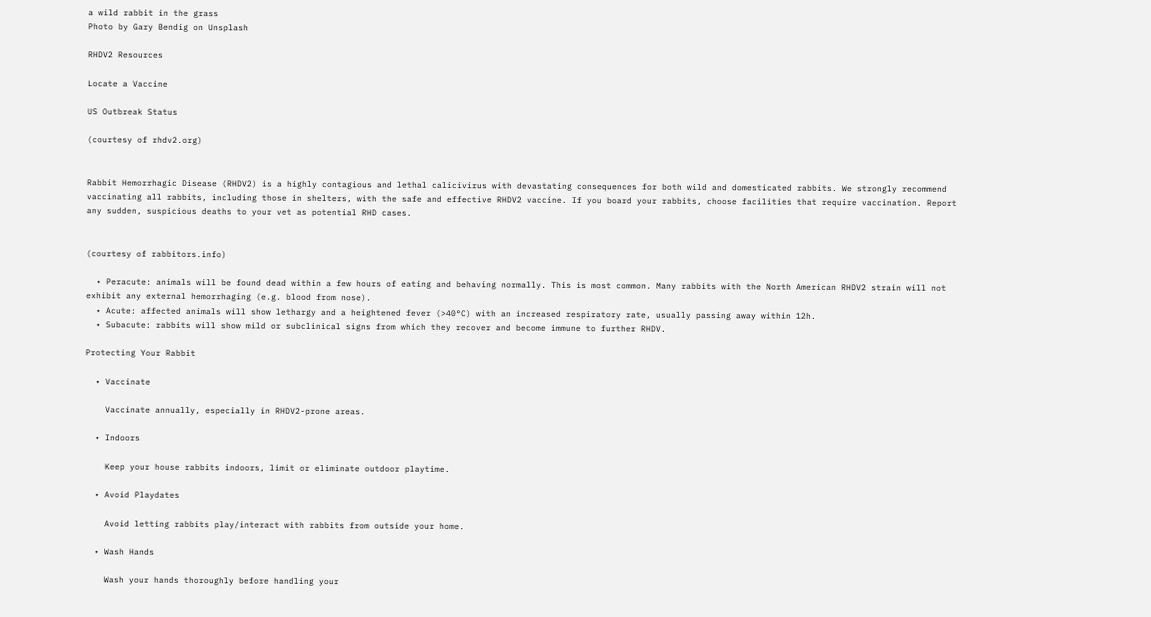a wild rabbit in the grass
Photo by Gary Bendig on Unsplash

RHDV2 Resources

Locate a Vaccine

US Outbreak Status

(courtesy of rhdv2.org)


Rabbit Hemorrhagic Disease (RHDV2) is a highly contagious and lethal calicivirus with devastating consequences for both wild and domesticated rabbits. We strongly recommend vaccinating all rabbits, including those in shelters, with the safe and effective RHDV2 vaccine. If you board your rabbits, choose facilities that require vaccination. Report any sudden, suspicious deaths to your vet as potential RHD cases.


(courtesy of rabbitors.info)

  • Peracute: animals will be found dead within a few hours of eating and behaving normally. This is most common. Many rabbits with the North American RHDV2 strain will not exhibit any external hemorrhaging (e.g. blood from nose).
  • Acute: affected animals will show lethargy and a heightened fever (>40°C) with an increased respiratory rate, usually passing away within 12h.
  • Subacute: rabbits will show mild or subclinical signs from which they recover and become immune to further RHDV.

Protecting Your Rabbit

  • Vaccinate

    Vaccinate annually, especially in RHDV2-prone areas.

  • Indoors

    Keep your house rabbits indoors, limit or eliminate outdoor playtime.

  • Avoid Playdates

    Avoid letting rabbits play/interact with rabbits from outside your home.

  • Wash Hands

    Wash your hands thoroughly before handling your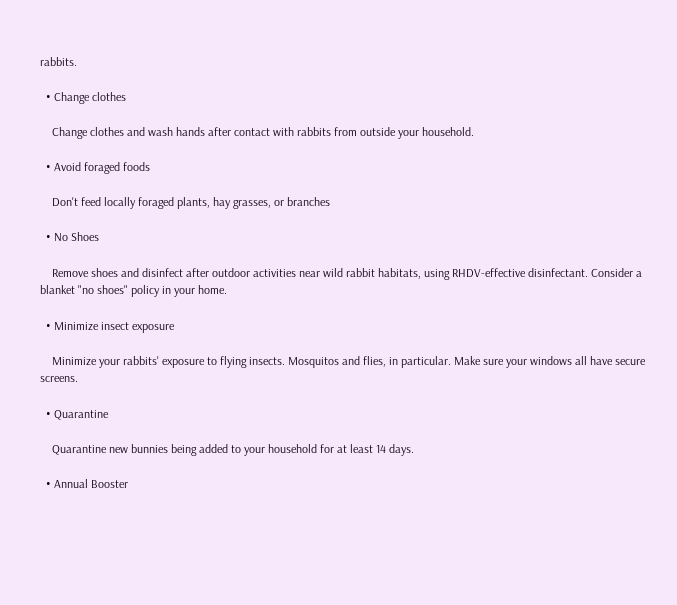rabbits.

  • Change clothes

    Change clothes and wash hands after contact with rabbits from outside your household.

  • Avoid foraged foods

    Don't feed locally foraged plants, hay grasses, or branches

  • No Shoes

    Remove shoes and disinfect after outdoor activities near wild rabbit habitats, using RHDV-effective disinfectant. Consider a blanket "no shoes" policy in your home.

  • Minimize insect exposure

    Minimize your rabbits' exposure to flying insects. Mosquitos and flies, in particular. Make sure your windows all have secure screens.

  • Quarantine

    Quarantine new bunnies being added to your household for at least 14 days.

  • Annual Booster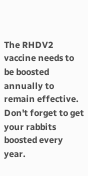The RHDV2 vaccine needs to be boosted annually to remain effective. Don't forget to get your rabbits boosted every year.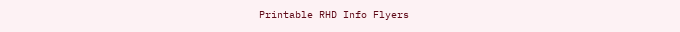Printable RHD Info Flyers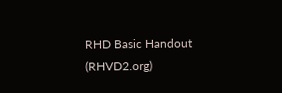RHD Basic Handout (RHVD2.org)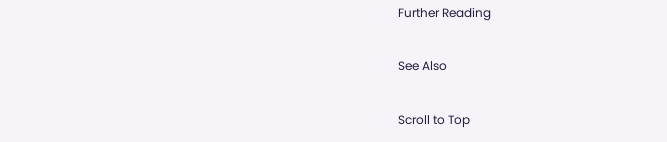Further Reading

See Also

Scroll to Top